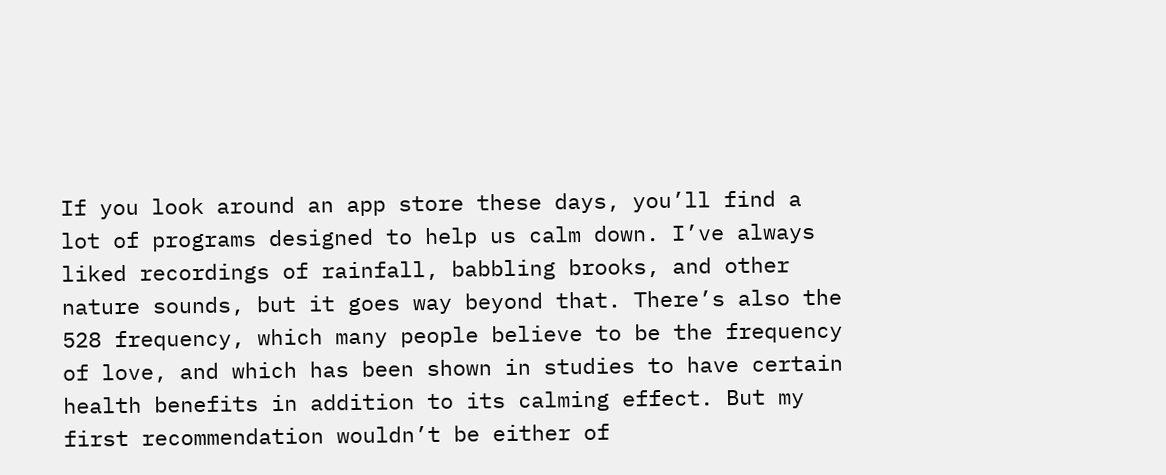If you look around an app store these days, you’ll find a lot of programs designed to help us calm down. I’ve always liked recordings of rainfall, babbling brooks, and other nature sounds, but it goes way beyond that. There’s also the 528 frequency, which many people believe to be the frequency of love, and which has been shown in studies to have certain health benefits in addition to its calming effect. But my first recommendation wouldn’t be either of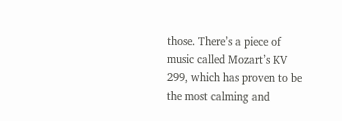those. There’s a piece of music called Mozart’s KV 299, which has proven to be the most calming and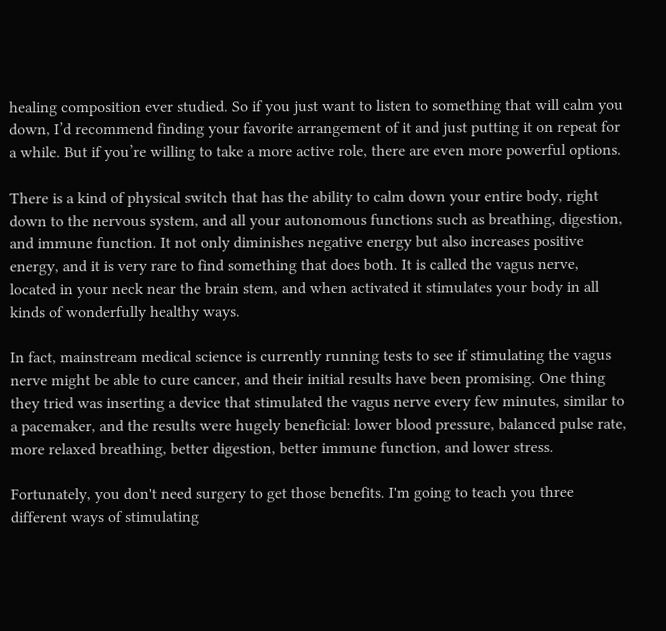healing composition ever studied. So if you just want to listen to something that will calm you down, I’d recommend finding your favorite arrangement of it and just putting it on repeat for a while. But if you’re willing to take a more active role, there are even more powerful options.

There is a kind of physical switch that has the ability to calm down your entire body, right down to the nervous system, and all your autonomous functions such as breathing, digestion, and immune function. It not only diminishes negative energy but also increases positive energy, and it is very rare to find something that does both. It is called the vagus nerve, located in your neck near the brain stem, and when activated it stimulates your body in all kinds of wonderfully healthy ways.

In fact, mainstream medical science is currently running tests to see if stimulating the vagus nerve might be able to cure cancer, and their initial results have been promising. One thing they tried was inserting a device that stimulated the vagus nerve every few minutes, similar to a pacemaker, and the results were hugely beneficial: lower blood pressure, balanced pulse rate, more relaxed breathing, better digestion, better immune function, and lower stress.

Fortunately, you don't need surgery to get those benefits. I'm going to teach you three different ways of stimulating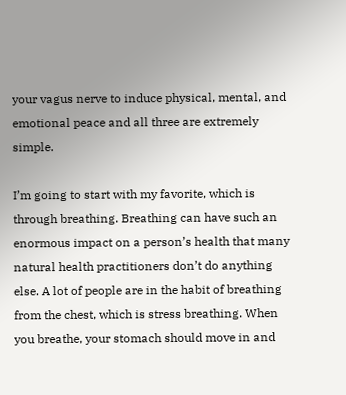your vagus nerve to induce physical, mental, and emotional peace and all three are extremely simple.

I’m going to start with my favorite, which is through breathing. Breathing can have such an enormous impact on a person’s health that many natural health practitioners don’t do anything else. A lot of people are in the habit of breathing from the chest, which is stress breathing. When you breathe, your stomach should move in and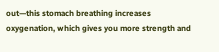out—this stomach breathing increases oxygenation, which gives you more strength and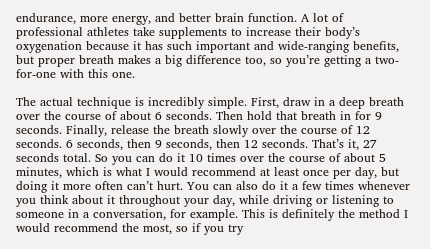endurance, more energy, and better brain function. A lot of professional athletes take supplements to increase their body’s oxygenation because it has such important and wide-ranging benefits, but proper breath makes a big difference too, so you’re getting a two-for-one with this one.

The actual technique is incredibly simple. First, draw in a deep breath over the course of about 6 seconds. Then hold that breath in for 9 seconds. Finally, release the breath slowly over the course of 12 seconds. 6 seconds, then 9 seconds, then 12 seconds. That’s it, 27 seconds total. So you can do it 10 times over the course of about 5 minutes, which is what I would recommend at least once per day, but doing it more often can’t hurt. You can also do it a few times whenever you think about it throughout your day, while driving or listening to someone in a conversation, for example. This is definitely the method I would recommend the most, so if you try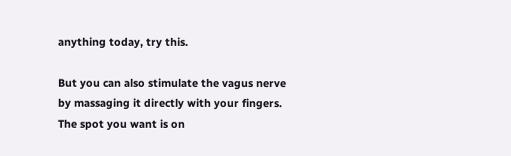anything today, try this.

But you can also stimulate the vagus nerve by massaging it directly with your fingers. The spot you want is on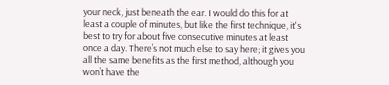your neck, just beneath the ear. I would do this for at least a couple of minutes, but like the first technique, it's best to try for about five consecutive minutes at least once a day. There’s not much else to say here; it gives you all the same benefits as the first method, although you won’t have the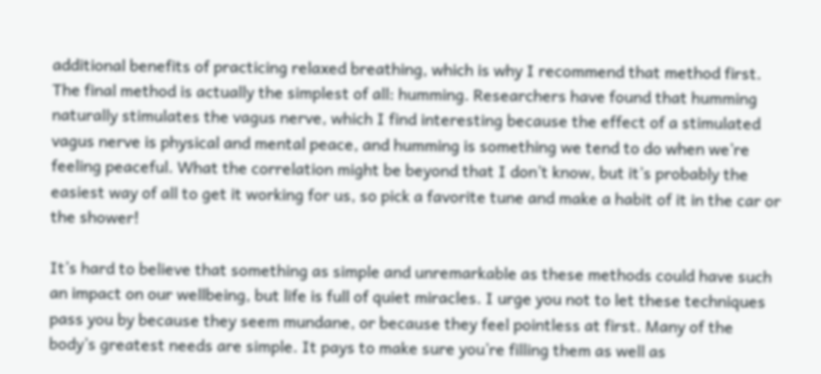additional benefits of practicing relaxed breathing, which is why I recommend that method first. The final method is actually the simplest of all: humming. Researchers have found that humming naturally stimulates the vagus nerve, which I find interesting because the effect of a stimulated vagus nerve is physical and mental peace, and humming is something we tend to do when we’re feeling peaceful. What the correlation might be beyond that I don’t know, but it’s probably the easiest way of all to get it working for us, so pick a favorite tune and make a habit of it in the car or the shower!

It’s hard to believe that something as simple and unremarkable as these methods could have such an impact on our wellbeing, but life is full of quiet miracles. I urge you not to let these techniques pass you by because they seem mundane, or because they feel pointless at first. Many of the body’s greatest needs are simple. It pays to make sure you’re filling them as well as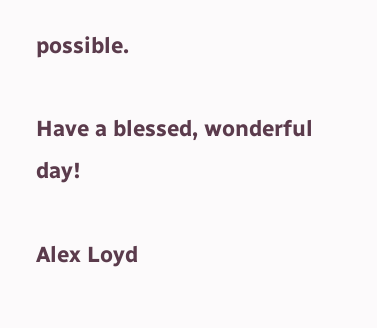possible.

Have a blessed, wonderful day!

Alex Loyd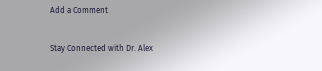Add a Comment

Stay Connected with Dr. Alex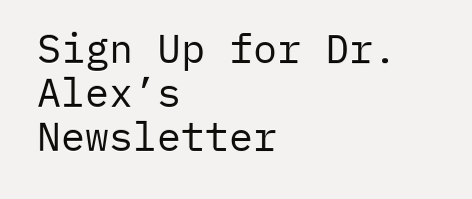Sign Up for Dr. Alex’s Newsletter